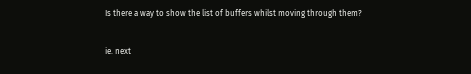Is there a way to show the list of buffers whilst moving through them?

ie. next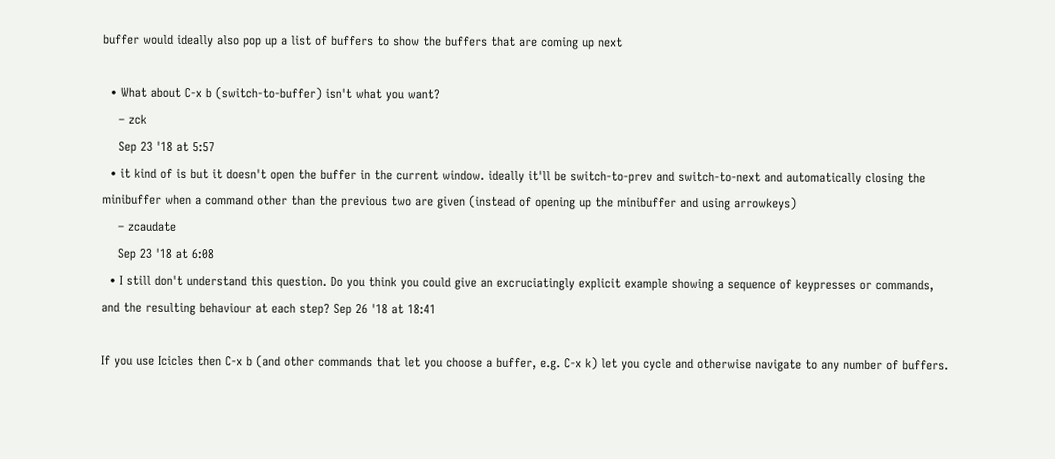buffer would ideally also pop up a list of buffers to show the buffers that are coming up next

  • What about C-x b (switch-to-buffer) isn't what you want?
    – zck
    Sep 23 '18 at 5:57
  • it kind of is but it doesn't open the buffer in the current window. ideally it'll be switch-to-prev and switch-to-next and automatically closing the minibuffer when a command other than the previous two are given (instead of opening up the minibuffer and using arrowkeys)
    – zcaudate
    Sep 23 '18 at 6:08
  • I still don't understand this question. Do you think you could give an excruciatingly explicit example showing a sequence of keypresses or commands, and the resulting behaviour at each step? Sep 26 '18 at 18:41

If you use Icicles then C-x b (and other commands that let you choose a buffer, e.g. C-x k) let you cycle and otherwise navigate to any number of buffers.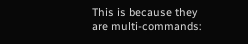This is because they are multi-commands: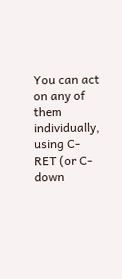You can act on any of them individually, using C-RET (or C-down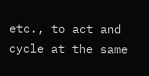etc., to act and cycle at the same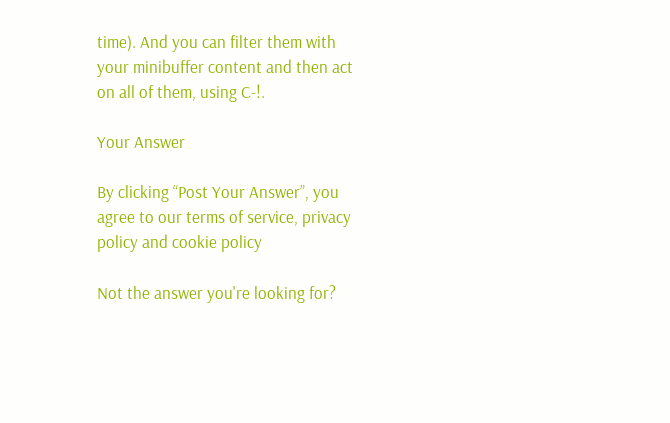time). And you can filter them with your minibuffer content and then act on all of them, using C-!.

Your Answer

By clicking “Post Your Answer”, you agree to our terms of service, privacy policy and cookie policy

Not the answer you're looking for?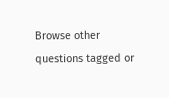Browse other questions tagged or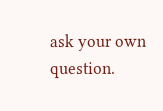ask your own question.